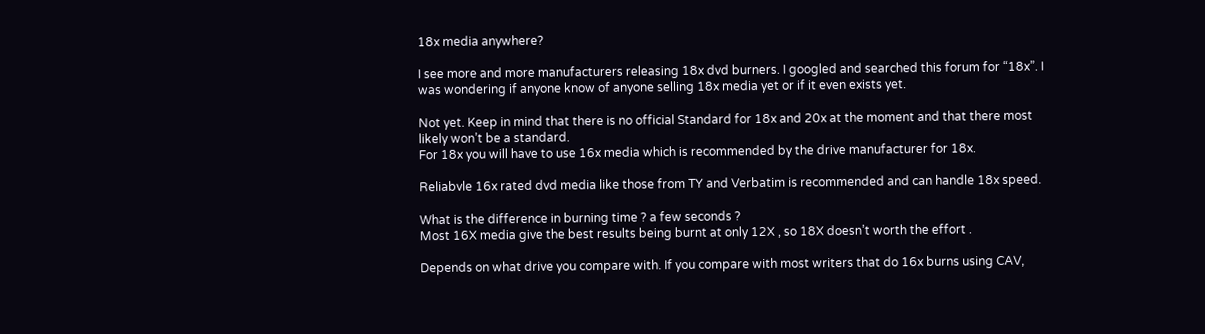18x media anywhere?

I see more and more manufacturers releasing 18x dvd burners. I googled and searched this forum for “18x”. I was wondering if anyone know of anyone selling 18x media yet or if it even exists yet.

Not yet. Keep in mind that there is no official Standard for 18x and 20x at the moment and that there most likely won’t be a standard.
For 18x you will have to use 16x media which is recommended by the drive manufacturer for 18x.

Reliabvle 16x rated dvd media like those from TY and Verbatim is recommended and can handle 18x speed.

What is the difference in burning time ? a few seconds ?
Most 16X media give the best results being burnt at only 12X , so 18X doesn’t worth the effort .

Depends on what drive you compare with. If you compare with most writers that do 16x burns using CAV,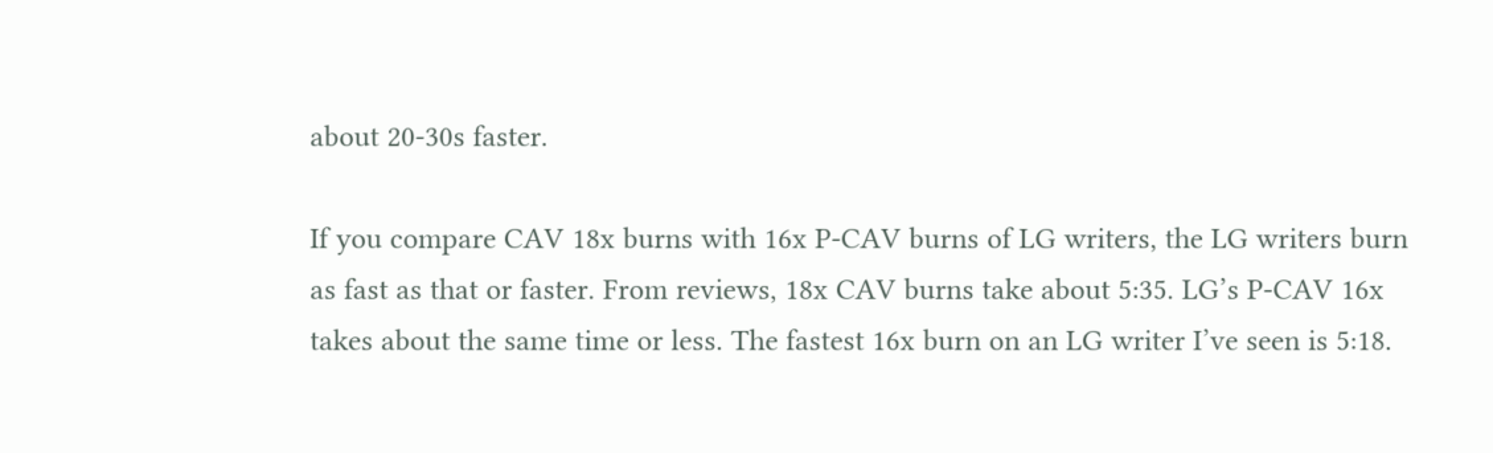about 20-30s faster.

If you compare CAV 18x burns with 16x P-CAV burns of LG writers, the LG writers burn as fast as that or faster. From reviews, 18x CAV burns take about 5:35. LG’s P-CAV 16x takes about the same time or less. The fastest 16x burn on an LG writer I’ve seen is 5:18.